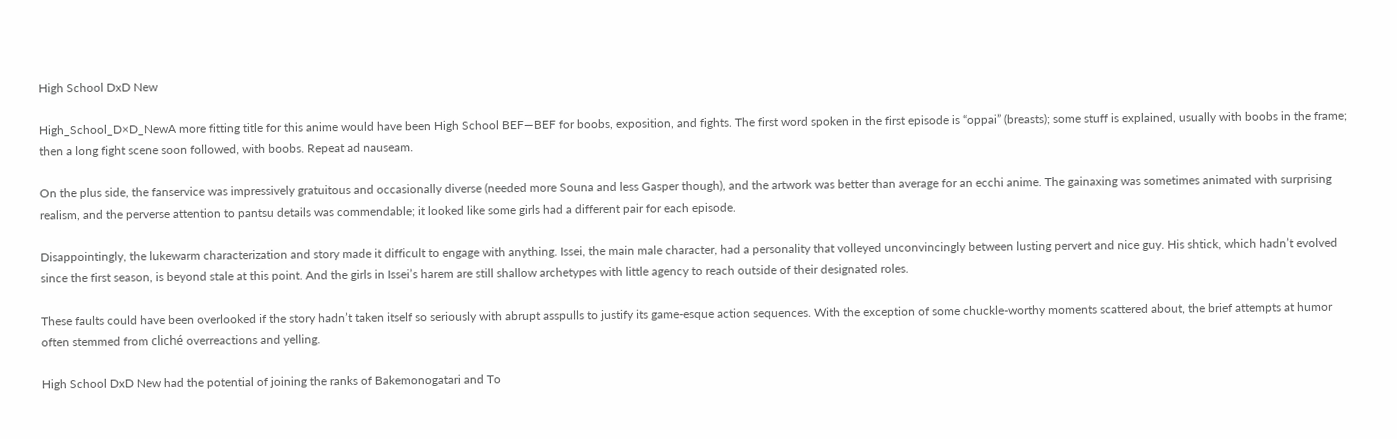High School DxD New

High_School_D×D_NewA more fitting title for this anime would have been High School BEF—BEF for boobs, exposition, and fights. The first word spoken in the first episode is “oppai” (breasts); some stuff is explained, usually with boobs in the frame; then a long fight scene soon followed, with boobs. Repeat ad nauseam.

On the plus side, the fanservice was impressively gratuitous and occasionally diverse (needed more Souna and less Gasper though), and the artwork was better than average for an ecchi anime. The gainaxing was sometimes animated with surprising realism, and the perverse attention to pantsu details was commendable; it looked like some girls had a different pair for each episode.

Disappointingly, the lukewarm characterization and story made it difficult to engage with anything. Issei, the main male character, had a personality that volleyed unconvincingly between lusting pervert and nice guy. His shtick, which hadn’t evolved since the first season, is beyond stale at this point. And the girls in Issei’s harem are still shallow archetypes with little agency to reach outside of their designated roles.

These faults could have been overlooked if the story hadn’t taken itself so seriously with abrupt asspulls to justify its game-esque action sequences. With the exception of some chuckle-worthy moments scattered about, the brief attempts at humor often stemmed from cliché overreactions and yelling.

High School DxD New had the potential of joining the ranks of Bakemonogatari and To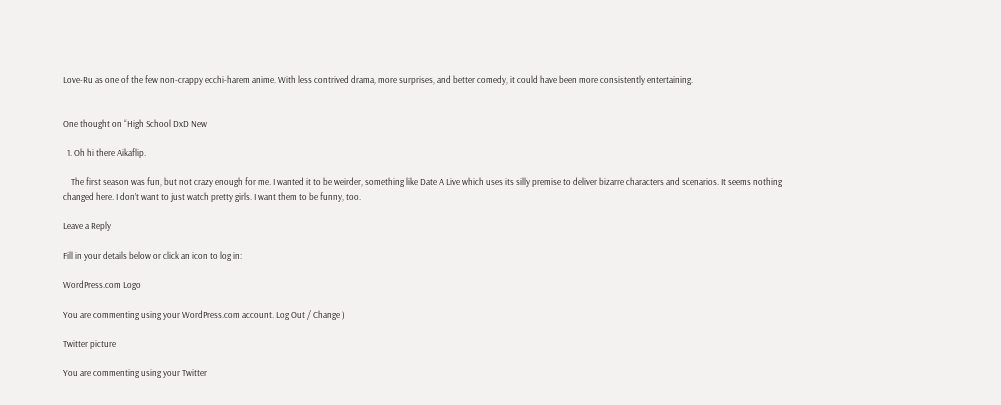Love-Ru as one of the few non-crappy ecchi-harem anime. With less contrived drama, more surprises, and better comedy, it could have been more consistently entertaining.


One thought on “High School DxD New

  1. Oh hi there Aikaflip.

    The first season was fun, but not crazy enough for me. I wanted it to be weirder, something like Date A Live which uses its silly premise to deliver bizarre characters and scenarios. It seems nothing changed here. I don’t want to just watch pretty girls. I want them to be funny, too.

Leave a Reply

Fill in your details below or click an icon to log in:

WordPress.com Logo

You are commenting using your WordPress.com account. Log Out / Change )

Twitter picture

You are commenting using your Twitter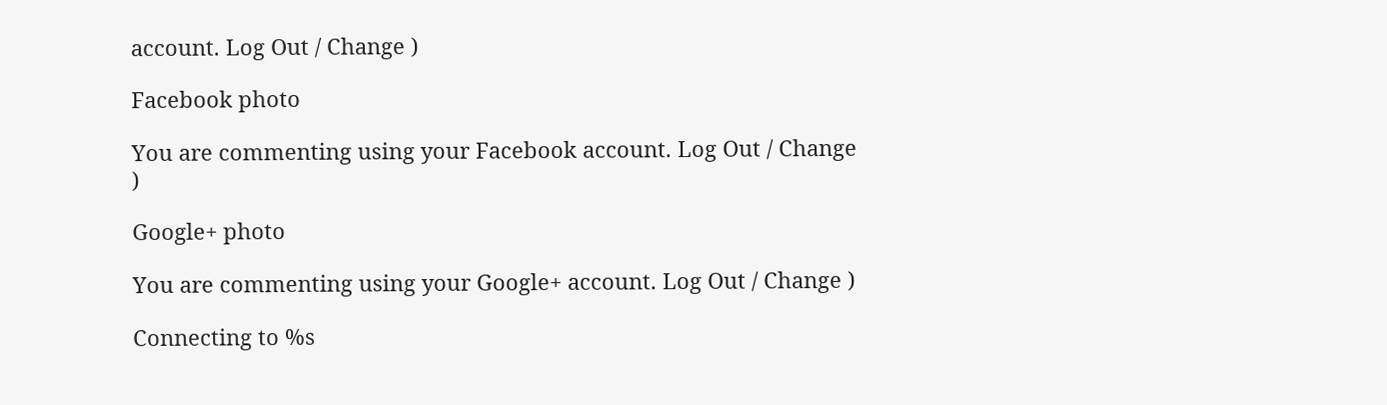account. Log Out / Change )

Facebook photo

You are commenting using your Facebook account. Log Out / Change )

Google+ photo

You are commenting using your Google+ account. Log Out / Change )

Connecting to %s